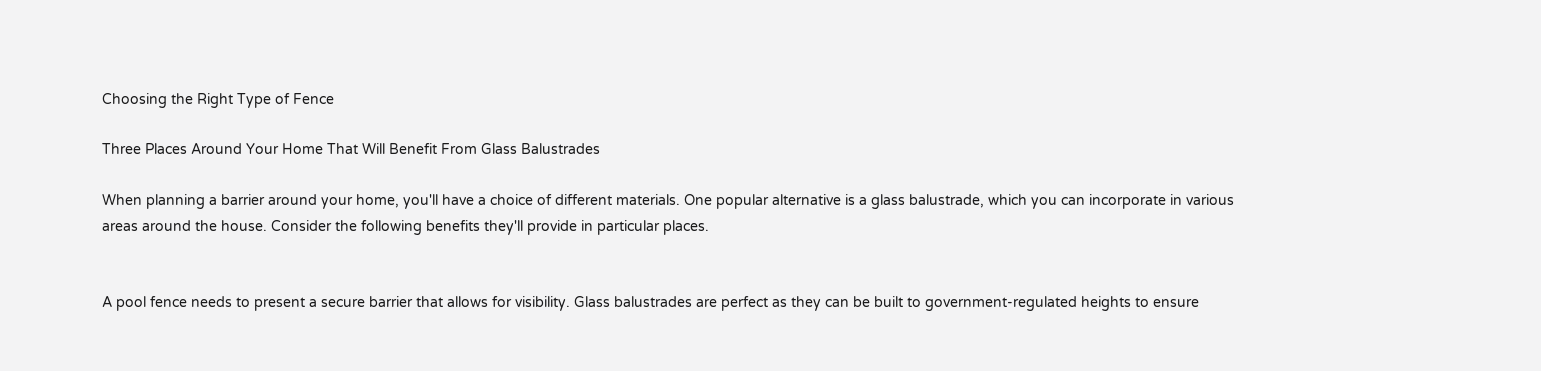Choosing the Right Type of Fence

Three Places Around Your Home That Will Benefit From Glass Balustrades

When planning a barrier around your home, you'll have a choice of different materials. One popular alternative is a glass balustrade, which you can incorporate in various areas around the house. Consider the following benefits they'll provide in particular places.


A pool fence needs to present a secure barrier that allows for visibility. Glass balustrades are perfect as they can be built to government-regulated heights to ensure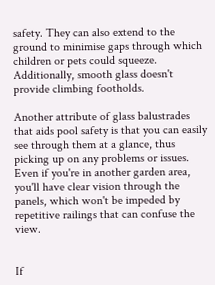safety. They can also extend to the ground to minimise gaps through which children or pets could squeeze. Additionally, smooth glass doesn't provide climbing footholds.

Another attribute of glass balustrades that aids pool safety is that you can easily see through them at a glance, thus picking up on any problems or issues. Even if you're in another garden area, you'll have clear vision through the panels, which won't be impeded by repetitive railings that can confuse the view.


If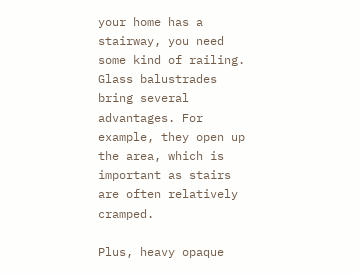your home has a stairway, you need some kind of railing. Glass balustrades bring several advantages. For example, they open up the area, which is important as stairs are often relatively cramped.

Plus, heavy opaque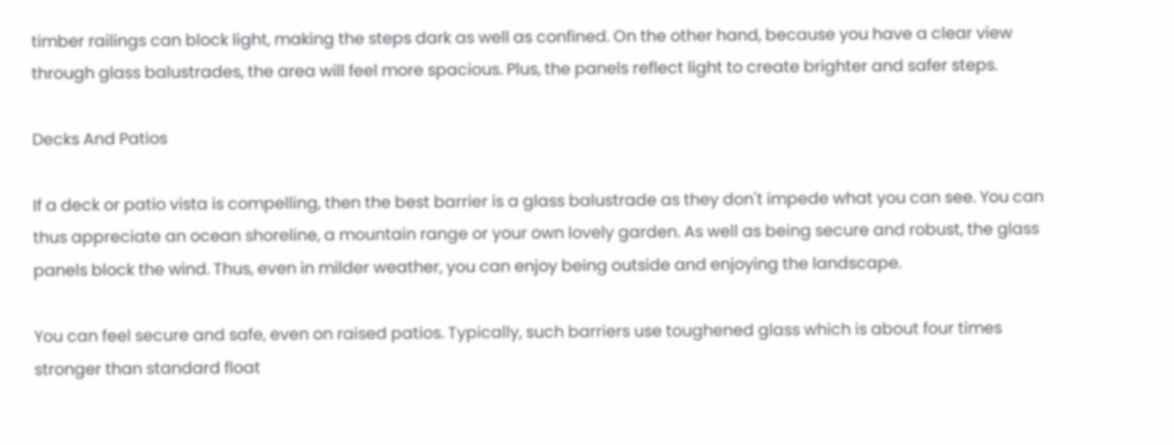timber railings can block light, making the steps dark as well as confined. On the other hand, because you have a clear view through glass balustrades, the area will feel more spacious. Plus, the panels reflect light to create brighter and safer steps.

Decks And Patios

If a deck or patio vista is compelling, then the best barrier is a glass balustrade as they don't impede what you can see. You can thus appreciate an ocean shoreline, a mountain range or your own lovely garden. As well as being secure and robust, the glass panels block the wind. Thus, even in milder weather, you can enjoy being outside and enjoying the landscape.

You can feel secure and safe, even on raised patios. Typically, such barriers use toughened glass which is about four times stronger than standard float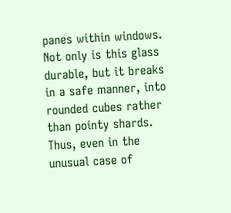panes within windows. Not only is this glass durable, but it breaks in a safe manner, into rounded cubes rather than pointy shards. Thus, even in the unusual case of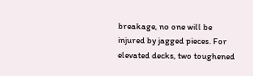breakage, no one will be injured by jagged pieces. For elevated decks, two toughened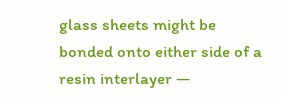glass sheets might be bonded onto either side of a resin interlayer —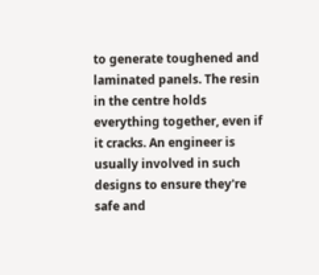to generate toughened and laminated panels. The resin in the centre holds everything together, even if it cracks. An engineer is usually involved in such designs to ensure they're safe and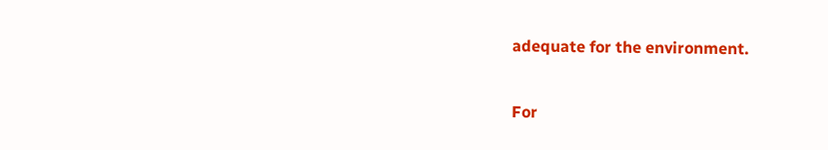adequate for the environment.

For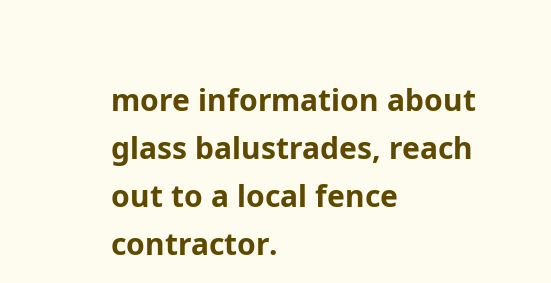more information about glass balustrades, reach out to a local fence contractor.